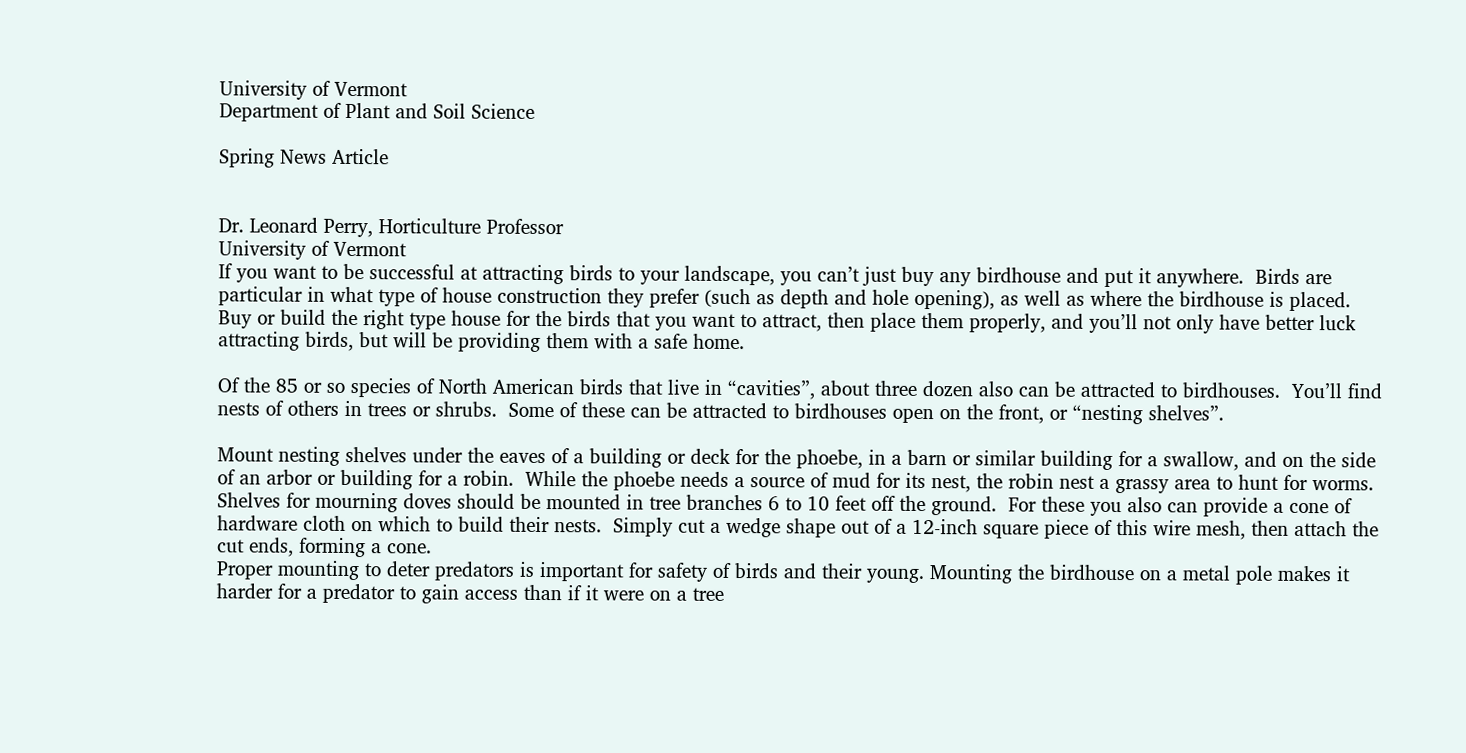University of Vermont
Department of Plant and Soil Science

Spring News Article


Dr. Leonard Perry, Horticulture Professor
University of Vermont
If you want to be successful at attracting birds to your landscape, you can’t just buy any birdhouse and put it anywhere.  Birds are particular in what type of house construction they prefer (such as depth and hole opening), as well as where the birdhouse is placed.  Buy or build the right type house for the birds that you want to attract, then place them properly, and you’ll not only have better luck attracting birds, but will be providing them with a safe home.

Of the 85 or so species of North American birds that live in “cavities”, about three dozen also can be attracted to birdhouses.  You’ll find nests of others in trees or shrubs.  Some of these can be attracted to birdhouses open on the front, or “nesting shelves”.

Mount nesting shelves under the eaves of a building or deck for the phoebe, in a barn or similar building for a swallow, and on the side of an arbor or building for a robin.  While the phoebe needs a source of mud for its nest, the robin nest a grassy area to hunt for worms. Shelves for mourning doves should be mounted in tree branches 6 to 10 feet off the ground.  For these you also can provide a cone of hardware cloth on which to build their nests.  Simply cut a wedge shape out of a 12-inch square piece of this wire mesh, then attach the cut ends, forming a cone.
Proper mounting to deter predators is important for safety of birds and their young. Mounting the birdhouse on a metal pole makes it harder for a predator to gain access than if it were on a tree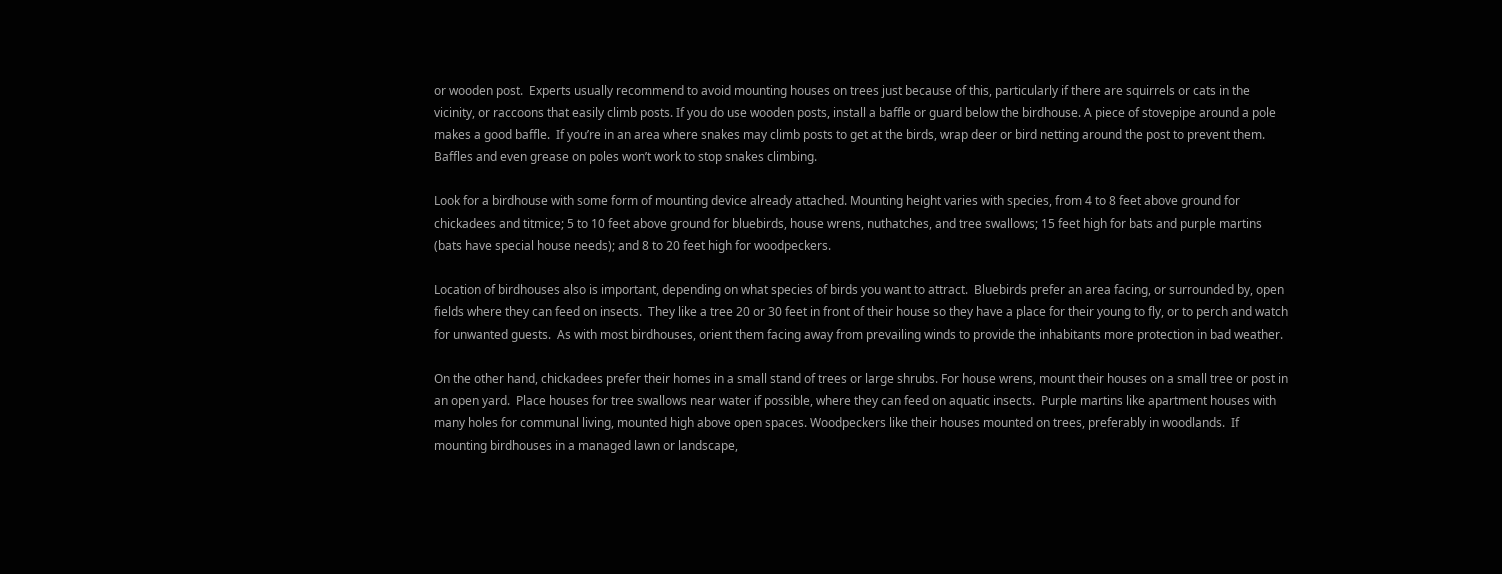or wooden post.  Experts usually recommend to avoid mounting houses on trees just because of this, particularly if there are squirrels or cats in the vicinity, or raccoons that easily climb posts. If you do use wooden posts, install a baffle or guard below the birdhouse. A piece of stovepipe around a pole makes a good baffle.  If you’re in an area where snakes may climb posts to get at the birds, wrap deer or bird netting around the post to prevent them.  Baffles and even grease on poles won’t work to stop snakes climbing.

Look for a birdhouse with some form of mounting device already attached. Mounting height varies with species, from 4 to 8 feet above ground for chickadees and titmice; 5 to 10 feet above ground for bluebirds, house wrens, nuthatches, and tree swallows; 15 feet high for bats and purple martins (bats have special house needs); and 8 to 20 feet high for woodpeckers.

Location of birdhouses also is important, depending on what species of birds you want to attract.  Bluebirds prefer an area facing, or surrounded by, open fields where they can feed on insects.  They like a tree 20 or 30 feet in front of their house so they have a place for their young to fly, or to perch and watch for unwanted guests.  As with most birdhouses, orient them facing away from prevailing winds to provide the inhabitants more protection in bad weather.

On the other hand, chickadees prefer their homes in a small stand of trees or large shrubs. For house wrens, mount their houses on a small tree or post in an open yard.  Place houses for tree swallows near water if possible, where they can feed on aquatic insects.  Purple martins like apartment houses with many holes for communal living, mounted high above open spaces. Woodpeckers like their houses mounted on trees, preferably in woodlands.  If mounting birdhouses in a managed lawn or landscape,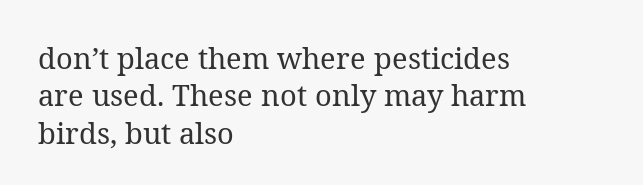don’t place them where pesticides are used. These not only may harm birds, but also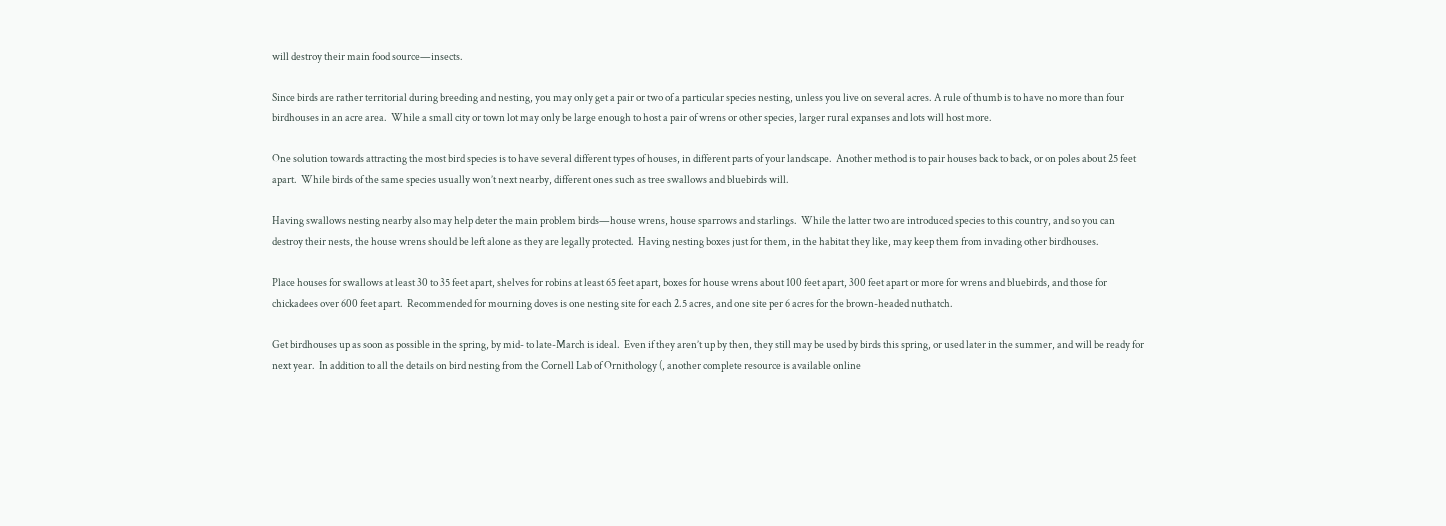will destroy their main food source—insects.

Since birds are rather territorial during breeding and nesting, you may only get a pair or two of a particular species nesting, unless you live on several acres. A rule of thumb is to have no more than four birdhouses in an acre area.  While a small city or town lot may only be large enough to host a pair of wrens or other species, larger rural expanses and lots will host more.

One solution towards attracting the most bird species is to have several different types of houses, in different parts of your landscape.  Another method is to pair houses back to back, or on poles about 25 feet apart.  While birds of the same species usually won’t next nearby, different ones such as tree swallows and bluebirds will.

Having swallows nesting nearby also may help deter the main problem birds—house wrens, house sparrows and starlings.  While the latter two are introduced species to this country, and so you can destroy their nests, the house wrens should be left alone as they are legally protected.  Having nesting boxes just for them, in the habitat they like, may keep them from invading other birdhouses.

Place houses for swallows at least 30 to 35 feet apart, shelves for robins at least 65 feet apart, boxes for house wrens about 100 feet apart, 300 feet apart or more for wrens and bluebirds, and those for chickadees over 600 feet apart.  Recommended for mourning doves is one nesting site for each 2.5 acres, and one site per 6 acres for the brown-headed nuthatch.

Get birdhouses up as soon as possible in the spring, by mid- to late-March is ideal.  Even if they aren’t up by then, they still may be used by birds this spring, or used later in the summer, and will be ready for next year.  In addition to all the details on bird nesting from the Cornell Lab of Ornithology (, another complete resource is available online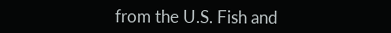from the U.S. Fish and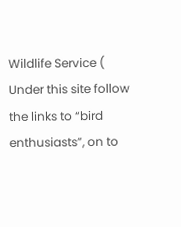Wildlife Service ( Under this site follow the links to “bird enthusiasts”, on to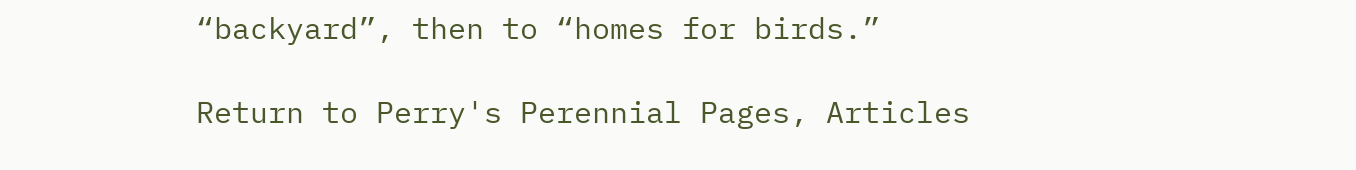“backyard”, then to “homes for birds.”

Return to Perry's Perennial Pages, Articles